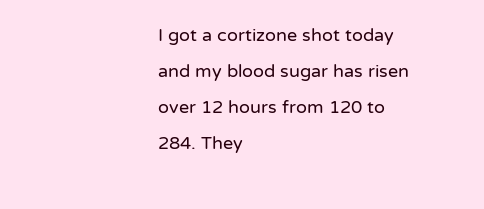I got a cortizone shot today and my blood sugar has risen over 12 hours from 120 to 284. They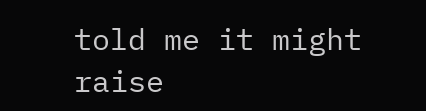told me it might raise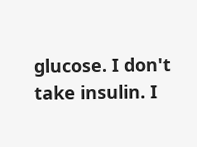glucose. I don't take insulin. I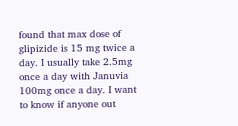found that max dose of glipizide is 15 mg twice a day. I usually take 2.5mg once a day with Januvia 100mg once a day. I want to know if anyone out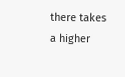there takes a higher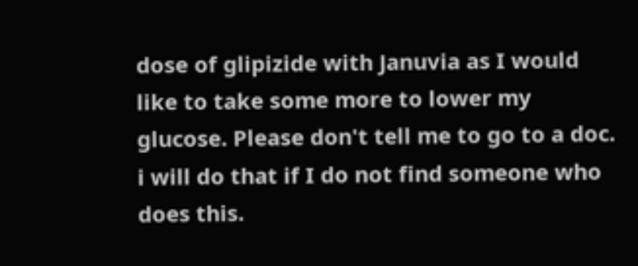dose of glipizide with Januvia as I would like to take some more to lower my glucose. Please don't tell me to go to a doc. i will do that if I do not find someone who does this.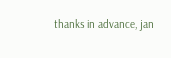thanks in advance, jan